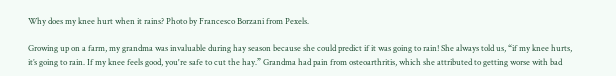Why does my knee hurt when it rains? Photo by Francesco Borzani from Pexels.

Growing up on a farm, my grandma was invaluable during hay season because she could predict if it was going to rain! She always told us, “if my knee hurts, it’s going to rain. If my knee feels good, you're safe to cut the hay.” Grandma had pain from osteoarthritis, which she attributed to getting worse with bad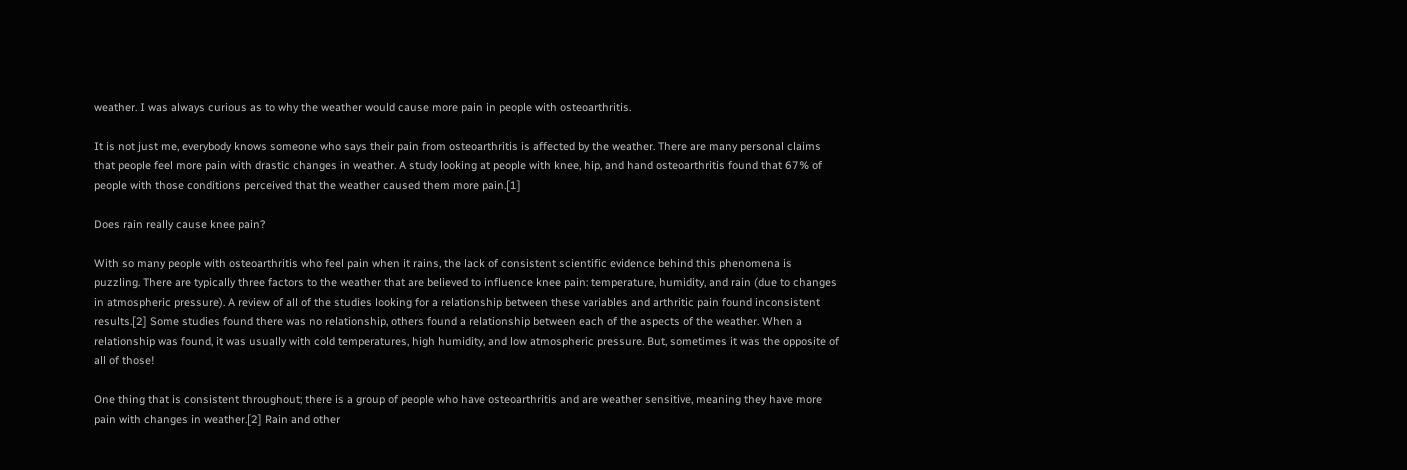weather. I was always curious as to why the weather would cause more pain in people with osteoarthritis.

It is not just me, everybody knows someone who says their pain from osteoarthritis is affected by the weather. There are many personal claims that people feel more pain with drastic changes in weather. A study looking at people with knee, hip, and hand osteoarthritis found that 67% of people with those conditions perceived that the weather caused them more pain.[1]

Does rain really cause knee pain?

With so many people with osteoarthritis who feel pain when it rains, the lack of consistent scientific evidence behind this phenomena is puzzling. There are typically three factors to the weather that are believed to influence knee pain: temperature, humidity, and rain (due to changes in atmospheric pressure). A review of all of the studies looking for a relationship between these variables and arthritic pain found inconsistent results.[2] Some studies found there was no relationship, others found a relationship between each of the aspects of the weather. When a relationship was found, it was usually with cold temperatures, high humidity, and low atmospheric pressure. But, sometimes it was the opposite of all of those!

One thing that is consistent throughout; there is a group of people who have osteoarthritis and are weather sensitive, meaning they have more pain with changes in weather.[2] Rain and other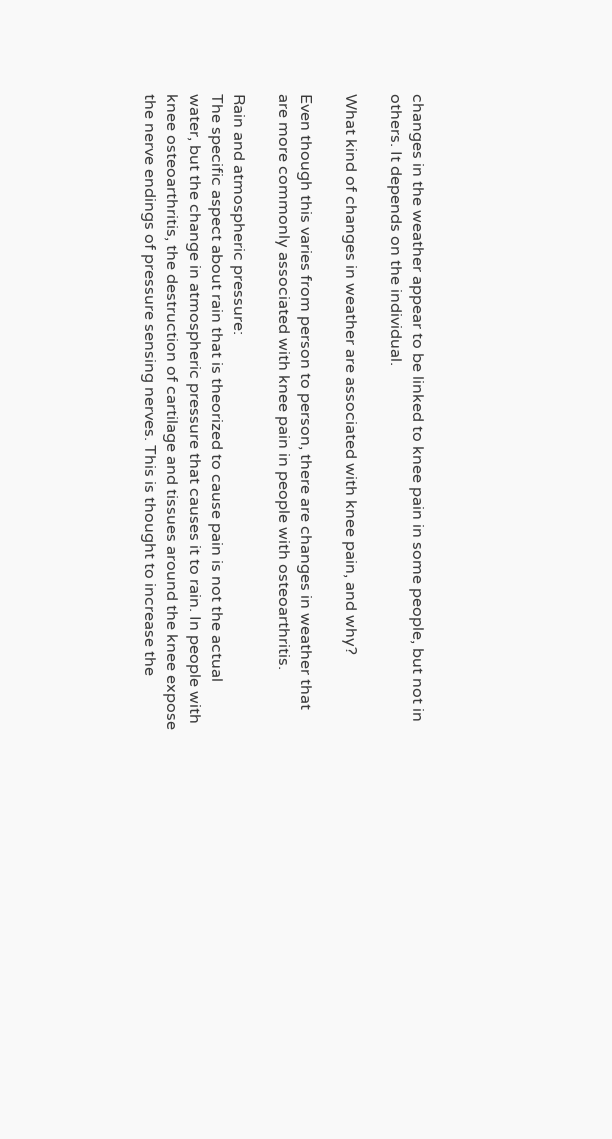changes in the weather appear to be linked to knee pain in some people, but not in others. It depends on the individual.

What kind of changes in weather are associated with knee pain, and why?

Even though this varies from person to person, there are changes in weather that are more commonly associated with knee pain in people with osteoarthritis.

Rain and atmospheric pressure:
The specific aspect about rain that is theorized to cause pain is not the actual water, but the change in atmospheric pressure that causes it to rain. In people with knee osteoarthritis, the destruction of cartilage and tissues around the knee expose the nerve endings of pressure sensing nerves. This is thought to increase the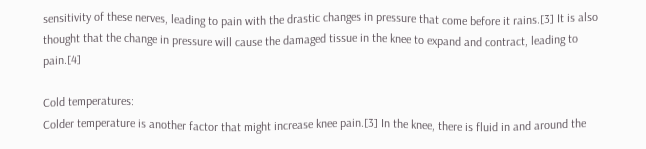sensitivity of these nerves, leading to pain with the drastic changes in pressure that come before it rains.[3] It is also thought that the change in pressure will cause the damaged tissue in the knee to expand and contract, leading to pain.[4]

Cold temperatures:
Colder temperature is another factor that might increase knee pain.[3] In the knee, there is fluid in and around the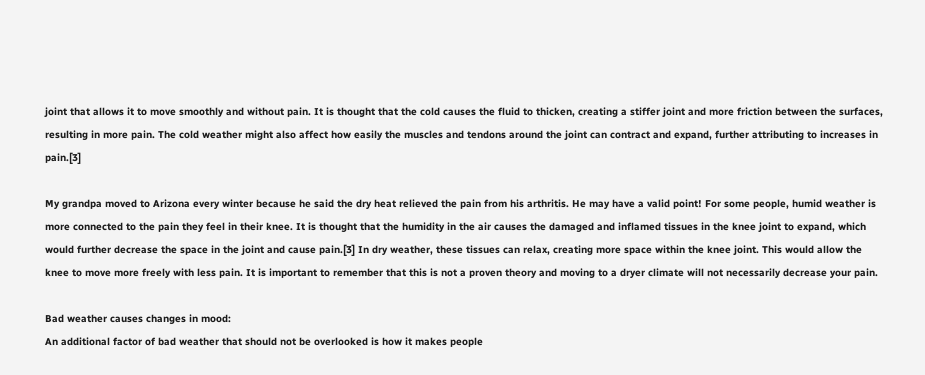joint that allows it to move smoothly and without pain. It is thought that the cold causes the fluid to thicken, creating a stiffer joint and more friction between the surfaces, resulting in more pain. The cold weather might also affect how easily the muscles and tendons around the joint can contract and expand, further attributing to increases in pain.[3]

My grandpa moved to Arizona every winter because he said the dry heat relieved the pain from his arthritis. He may have a valid point! For some people, humid weather is more connected to the pain they feel in their knee. It is thought that the humidity in the air causes the damaged and inflamed tissues in the knee joint to expand, which would further decrease the space in the joint and cause pain.[3] In dry weather, these tissues can relax, creating more space within the knee joint. This would allow the knee to move more freely with less pain. It is important to remember that this is not a proven theory and moving to a dryer climate will not necessarily decrease your pain.

Bad weather causes changes in mood:
An additional factor of bad weather that should not be overlooked is how it makes people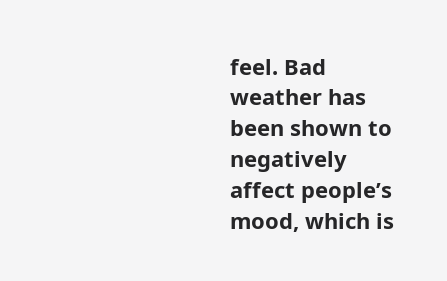feel. Bad weather has been shown to negatively affect people’s mood, which is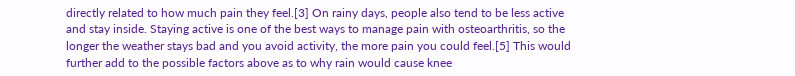directly related to how much pain they feel.[3] On rainy days, people also tend to be less active and stay inside. Staying active is one of the best ways to manage pain with osteoarthritis, so the longer the weather stays bad and you avoid activity, the more pain you could feel.[5] This would further add to the possible factors above as to why rain would cause knee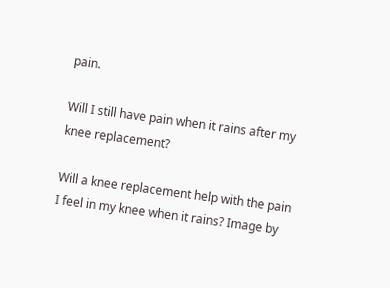pain.

Will I still have pain when it rains after my knee replacement?

Will a knee replacement help with the pain I feel in my knee when it rains? Image by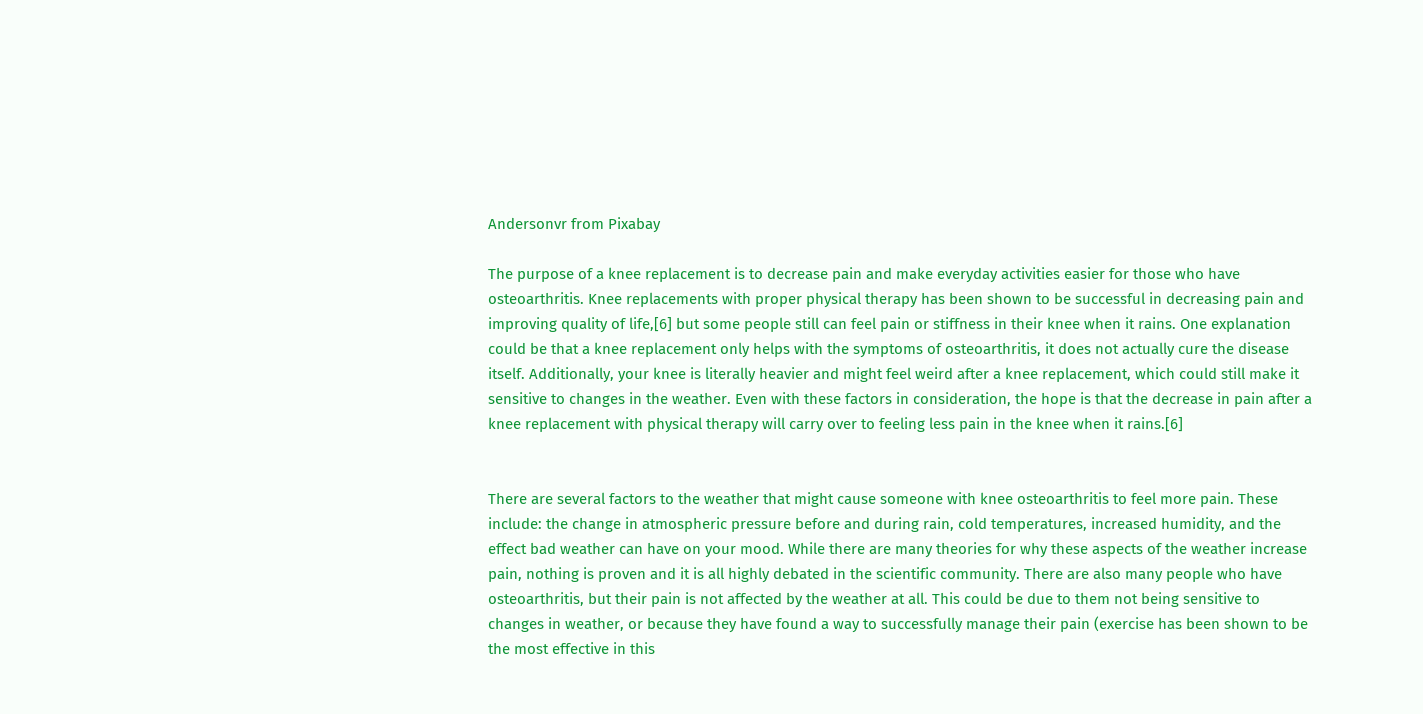Andersonvr from Pixabay

The purpose of a knee replacement is to decrease pain and make everyday activities easier for those who have osteoarthritis. Knee replacements with proper physical therapy has been shown to be successful in decreasing pain and improving quality of life,[6] but some people still can feel pain or stiffness in their knee when it rains. One explanation could be that a knee replacement only helps with the symptoms of osteoarthritis, it does not actually cure the disease itself. Additionally, your knee is literally heavier and might feel weird after a knee replacement, which could still make it sensitive to changes in the weather. Even with these factors in consideration, the hope is that the decrease in pain after a knee replacement with physical therapy will carry over to feeling less pain in the knee when it rains.[6]


There are several factors to the weather that might cause someone with knee osteoarthritis to feel more pain. These include: the change in atmospheric pressure before and during rain, cold temperatures, increased humidity, and the effect bad weather can have on your mood. While there are many theories for why these aspects of the weather increase pain, nothing is proven and it is all highly debated in the scientific community. There are also many people who have osteoarthritis, but their pain is not affected by the weather at all. This could be due to them not being sensitive to changes in weather, or because they have found a way to successfully manage their pain (exercise has been shown to be the most effective in this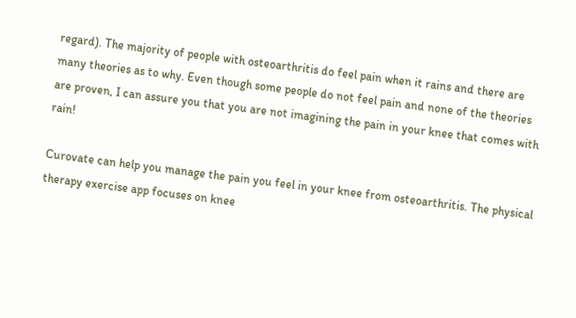regard). The majority of people with osteoarthritis do feel pain when it rains and there are many theories as to why. Even though some people do not feel pain and none of the theories are proven, I can assure you that you are not imagining the pain in your knee that comes with rain!

Curovate can help you manage the pain you feel in your knee from osteoarthritis. The physical therapy exercise app focuses on knee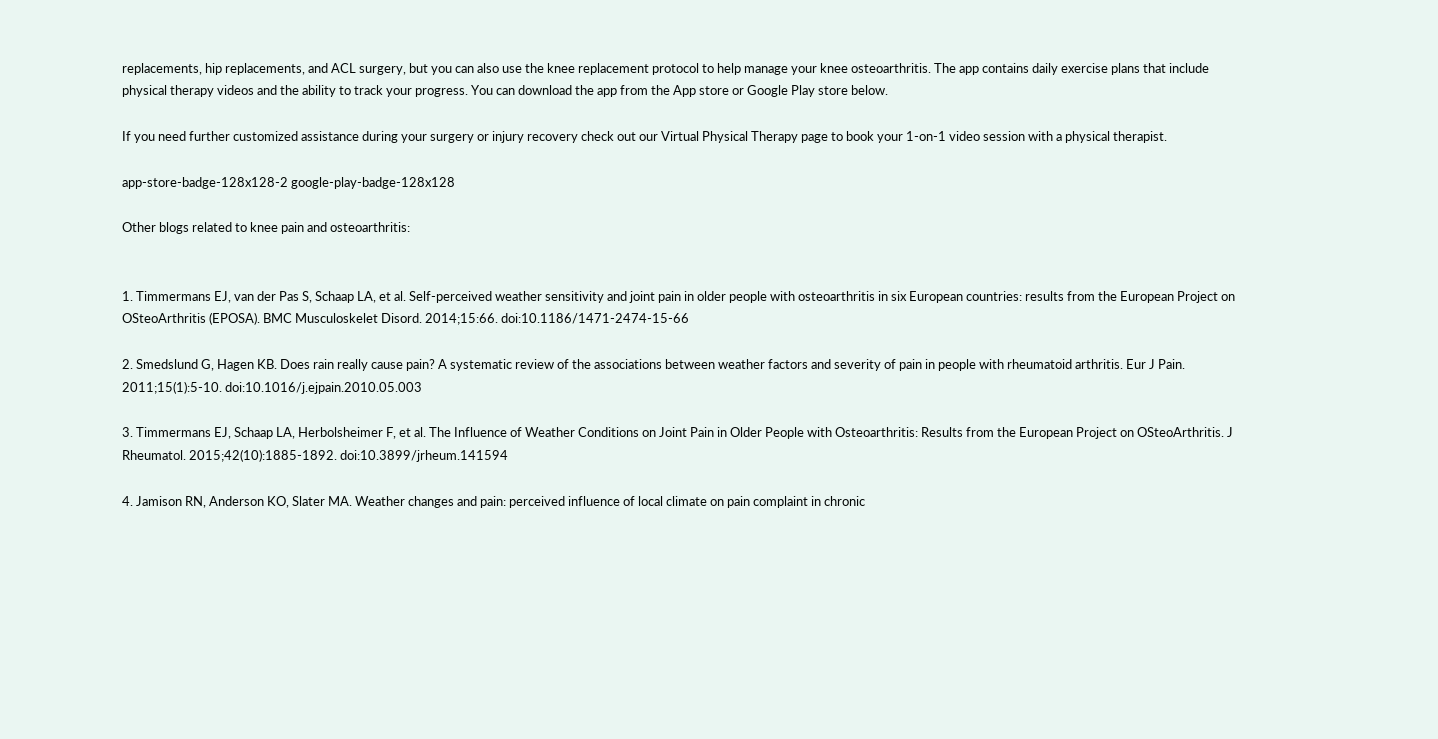replacements, hip replacements, and ACL surgery, but you can also use the knee replacement protocol to help manage your knee osteoarthritis. The app contains daily exercise plans that include physical therapy videos and the ability to track your progress. You can download the app from the App store or Google Play store below.

If you need further customized assistance during your surgery or injury recovery check out our Virtual Physical Therapy page to book your 1-on-1 video session with a physical therapist.

app-store-badge-128x128-2 google-play-badge-128x128

Other blogs related to knee pain and osteoarthritis:


1. Timmermans EJ, van der Pas S, Schaap LA, et al. Self-perceived weather sensitivity and joint pain in older people with osteoarthritis in six European countries: results from the European Project on OSteoArthritis (EPOSA). BMC Musculoskelet Disord. 2014;15:66. doi:10.1186/1471-2474-15-66

2. Smedslund G, Hagen KB. Does rain really cause pain? A systematic review of the associations between weather factors and severity of pain in people with rheumatoid arthritis. Eur J Pain. 2011;15(1):5-10. doi:10.1016/j.ejpain.2010.05.003

3. Timmermans EJ, Schaap LA, Herbolsheimer F, et al. The Influence of Weather Conditions on Joint Pain in Older People with Osteoarthritis: Results from the European Project on OSteoArthritis. J Rheumatol. 2015;42(10):1885-1892. doi:10.3899/jrheum.141594

4. Jamison RN, Anderson KO, Slater MA. Weather changes and pain: perceived influence of local climate on pain complaint in chronic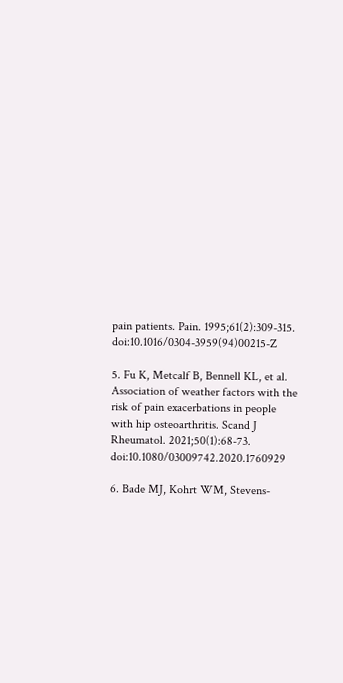pain patients. Pain. 1995;61(2):309-315. doi:10.1016/0304-3959(94)00215-Z

5. Fu K, Metcalf B, Bennell KL, et al. Association of weather factors with the risk of pain exacerbations in people with hip osteoarthritis. Scand J Rheumatol. 2021;50(1):68-73. doi:10.1080/03009742.2020.1760929

6. Bade MJ, Kohrt WM, Stevens-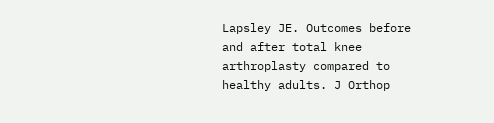Lapsley JE. Outcomes before and after total knee arthroplasty compared to healthy adults. J Orthop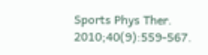Sports Phys Ther. 2010;40(9):559-567.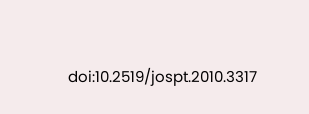doi:10.2519/jospt.2010.3317